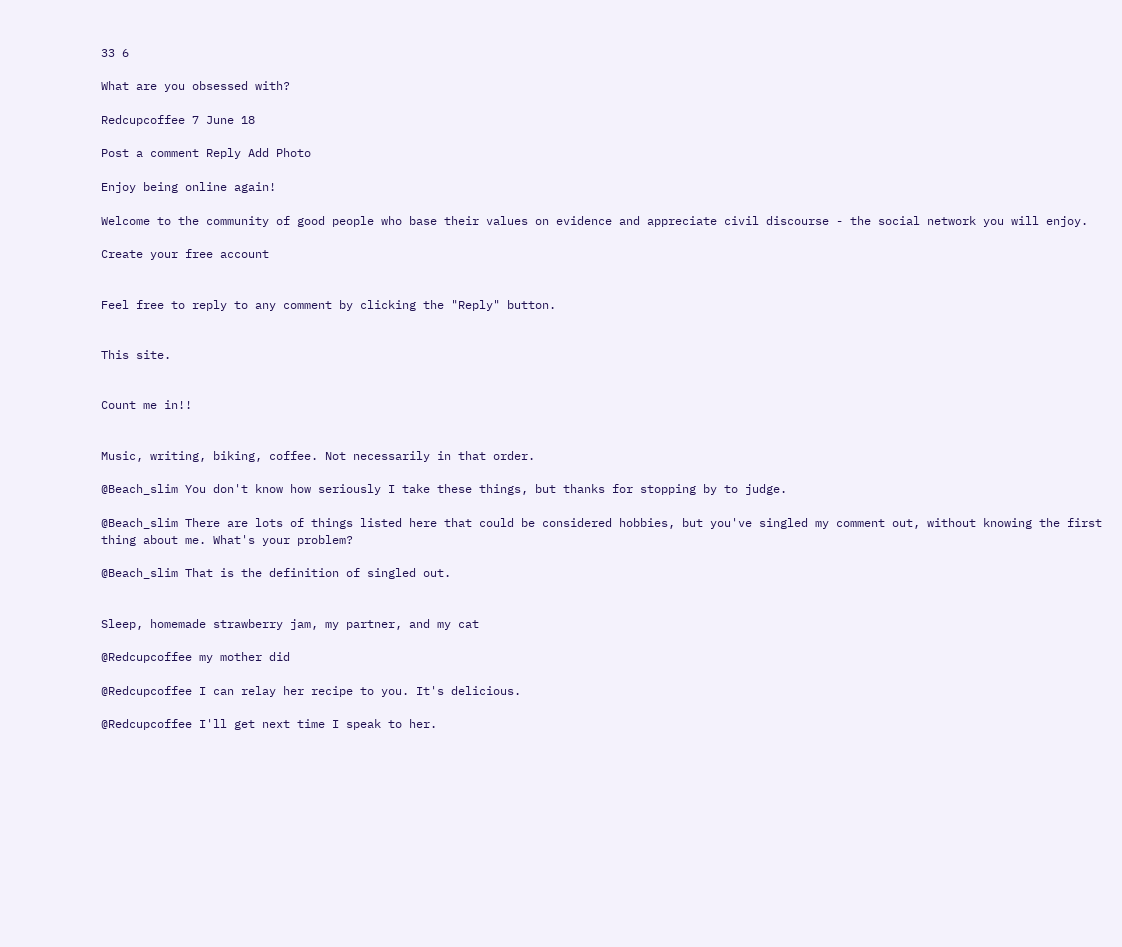33 6

What are you obsessed with?

Redcupcoffee 7 June 18

Post a comment Reply Add Photo

Enjoy being online again!

Welcome to the community of good people who base their values on evidence and appreciate civil discourse - the social network you will enjoy.

Create your free account


Feel free to reply to any comment by clicking the "Reply" button.


This site.


Count me in!!


Music, writing, biking, coffee. Not necessarily in that order.

@Beach_slim You don't know how seriously I take these things, but thanks for stopping by to judge.

@Beach_slim There are lots of things listed here that could be considered hobbies, but you've singled my comment out, without knowing the first thing about me. What's your problem?

@Beach_slim That is the definition of singled out.


Sleep, homemade strawberry jam, my partner, and my cat

@Redcupcoffee my mother did

@Redcupcoffee I can relay her recipe to you. It's delicious.

@Redcupcoffee I'll get next time I speak to her.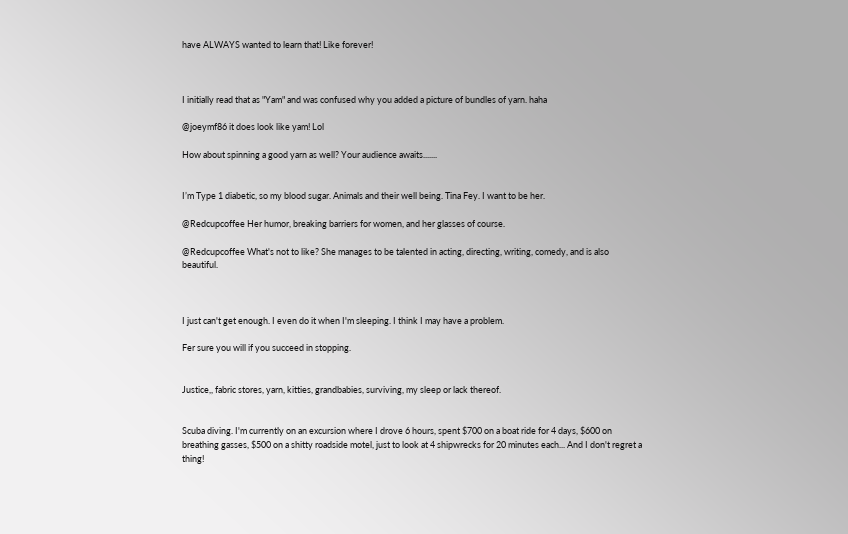have ALWAYS wanted to learn that! Like forever!



I initially read that as "Yam" and was confused why you added a picture of bundles of yarn. haha

@joeymf86 it does look like yam! Lol

How about spinning a good yarn as well? Your audience awaits.......


I’m Type 1 diabetic, so my blood sugar. Animals and their well being. Tina Fey. I want to be her.

@Redcupcoffee Her humor, breaking barriers for women, and her glasses of course.

@Redcupcoffee What's not to like? She manages to be talented in acting, directing, writing, comedy, and is also beautiful.



I just can't get enough. I even do it when I'm sleeping. I think I may have a problem.

Fer sure you will if you succeed in stopping.


Justice,, fabric stores, yarn, kitties, grandbabies, surviving, my sleep or lack thereof.


Scuba diving. I'm currently on an excursion where I drove 6 hours, spent $700 on a boat ride for 4 days, $600 on breathing gasses, $500 on a shitty roadside motel, just to look at 4 shipwrecks for 20 minutes each... And I don't regret a thing!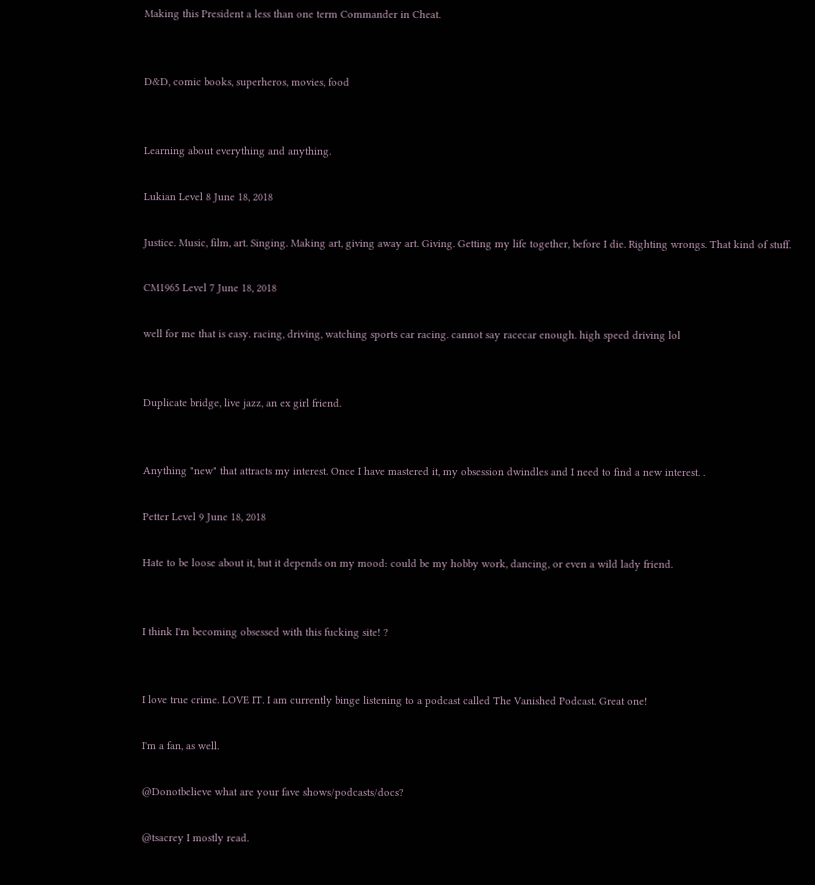Making this President a less than one term Commander in Cheat.


D&D, comic books, superheros, movies, food


Learning about everything and anything.

Lukian Level 8 June 18, 2018

Justice. Music, film, art. Singing. Making art, giving away art. Giving. Getting my life together, before I die. Righting wrongs. That kind of stuff.

CM1965 Level 7 June 18, 2018

well for me that is easy. racing, driving, watching sports car racing. cannot say racecar enough. high speed driving lol


Duplicate bridge, live jazz, an ex girl friend.


Anything "new" that attracts my interest. Once I have mastered it, my obsession dwindles and I need to find a new interest. .

Petter Level 9 June 18, 2018

Hate to be loose about it, but it depends on my mood: could be my hobby work, dancing, or even a wild lady friend.


I think I'm becoming obsessed with this fucking site! ?


I love true crime. LOVE IT. I am currently binge listening to a podcast called The Vanished Podcast. Great one!

I'm a fan, as well.

@Donotbelieve what are your fave shows/podcasts/docs?

@tsacrey I mostly read.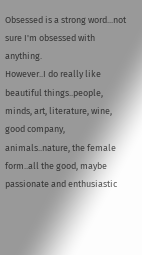Obsessed is a strong word...not sure I'm obsessed with anything.
However..I do really like beautiful things..people, minds, art, literature, wine, good company, animals..nature, the female form..all the good, maybe passionate and enthusiastic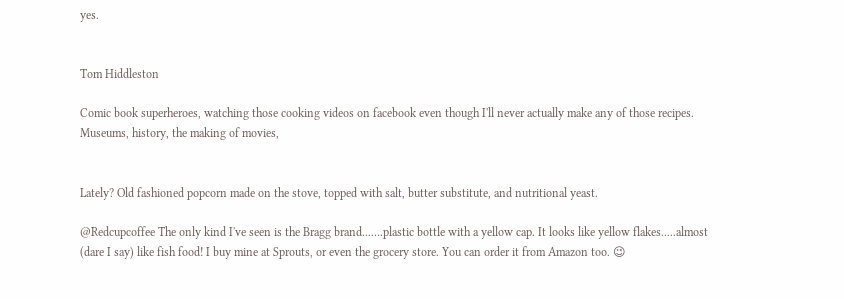yes.


Tom Hiddleston

Comic book superheroes, watching those cooking videos on facebook even though I'll never actually make any of those recipes. Museums, history, the making of movies,


Lately? Old fashioned popcorn made on the stove, topped with salt, butter substitute, and nutritional yeast.

@Redcupcoffee The only kind I've seen is the Bragg brand...….plastic bottle with a yellow cap. It looks like yellow flakes.....almost (dare I say) like fish food! I buy mine at Sprouts, or even the grocery store. You can order it from Amazon too. 😉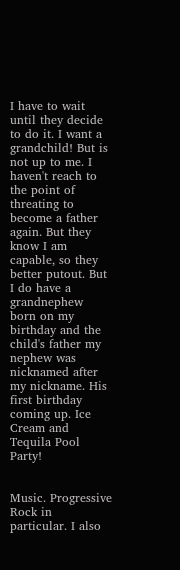I have to wait until they decide to do it. I want a grandchild! But is not up to me. I haven't reach to the point of threating to become a father again. But they know I am capable, so they better putout. But I do have a grandnephew born on my birthday and the child's father my nephew was nicknamed after my nickname. His first birthday coming up. Ice Cream and Tequila Pool Party!


Music. Progressive Rock in particular. I also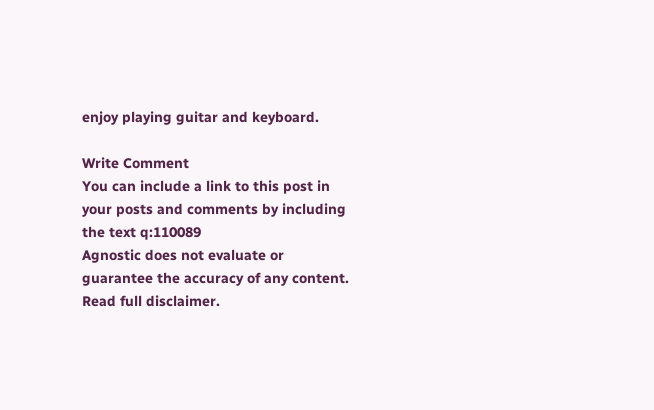enjoy playing guitar and keyboard.

Write Comment
You can include a link to this post in your posts and comments by including the text q:110089
Agnostic does not evaluate or guarantee the accuracy of any content. Read full disclaimer.